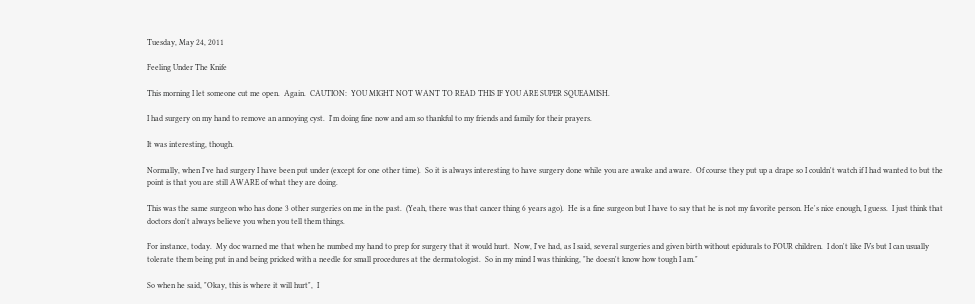Tuesday, May 24, 2011

Feeling Under The Knife

This morning I let someone cut me open.  Again.  CAUTION:  YOU MIGHT NOT WANT TO READ THIS IF YOU ARE SUPER SQUEAMISH.

I had surgery on my hand to remove an annoying cyst.  I'm doing fine now and am so thankful to my friends and family for their prayers.

It was interesting, though.

Normally, when I've had surgery I have been put under (except for one other time).  So it is always interesting to have surgery done while you are awake and aware.  Of course they put up a drape so I couldn't watch if I had wanted to but the point is that you are still AWARE of what they are doing.

This was the same surgeon who has done 3 other surgeries on me in the past.  (Yeah, there was that cancer thing 6 years ago).  He is a fine surgeon but I have to say that he is not my favorite person. He's nice enough, I guess.  I just think that doctors don't always believe you when you tell them things.

For instance, today.  My doc warned me that when he numbed my hand to prep for surgery that it would hurt.  Now, I've had, as I said, several surgeries and given birth without epidurals to FOUR children.  I don't like IVs but I can usually tolerate them being put in and being pricked with a needle for small procedures at the dermatologist.  So in my mind I was thinking, "he doesn't know how tough I am."

So when he said, "Okay, this is where it will hurt",  I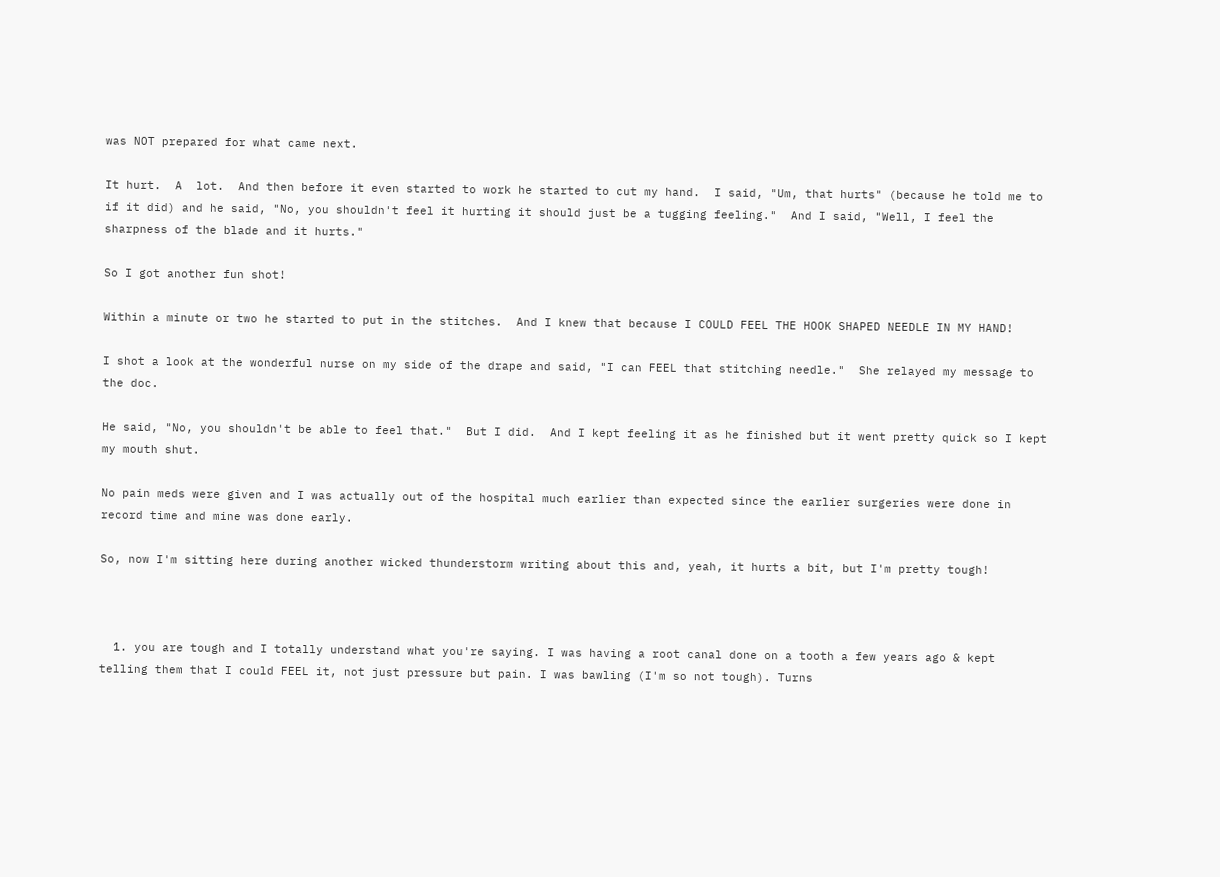was NOT prepared for what came next.

It hurt.  A  lot.  And then before it even started to work he started to cut my hand.  I said, "Um, that hurts" (because he told me to if it did) and he said, "No, you shouldn't feel it hurting it should just be a tugging feeling."  And I said, "Well, I feel the sharpness of the blade and it hurts."

So I got another fun shot!

Within a minute or two he started to put in the stitches.  And I knew that because I COULD FEEL THE HOOK SHAPED NEEDLE IN MY HAND!

I shot a look at the wonderful nurse on my side of the drape and said, "I can FEEL that stitching needle."  She relayed my message to the doc.

He said, "No, you shouldn't be able to feel that."  But I did.  And I kept feeling it as he finished but it went pretty quick so I kept my mouth shut.

No pain meds were given and I was actually out of the hospital much earlier than expected since the earlier surgeries were done in record time and mine was done early.

So, now I'm sitting here during another wicked thunderstorm writing about this and, yeah, it hurts a bit, but I'm pretty tough!



  1. you are tough and I totally understand what you're saying. I was having a root canal done on a tooth a few years ago & kept telling them that I could FEEL it, not just pressure but pain. I was bawling (I'm so not tough). Turns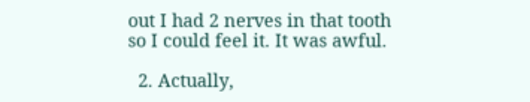out I had 2 nerves in that tooth so I could feel it. It was awful.

  2. Actually,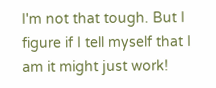I'm not that tough. But I figure if I tell myself that I am it might just work!